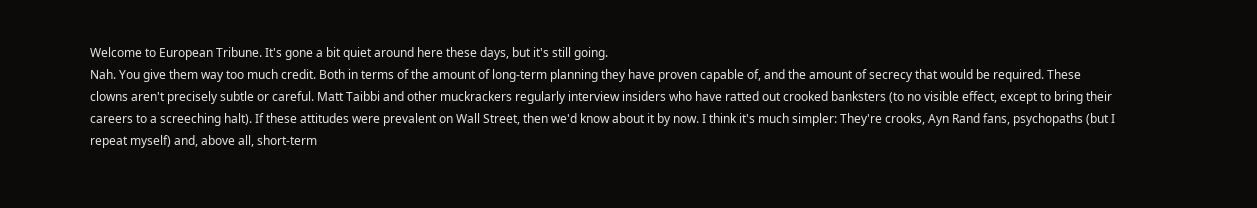Welcome to European Tribune. It's gone a bit quiet around here these days, but it's still going.
Nah. You give them way too much credit. Both in terms of the amount of long-term planning they have proven capable of, and the amount of secrecy that would be required. These clowns aren't precisely subtle or careful. Matt Taibbi and other muckrackers regularly interview insiders who have ratted out crooked banksters (to no visible effect, except to bring their careers to a screeching halt). If these attitudes were prevalent on Wall Street, then we'd know about it by now. I think it's much simpler: They're crooks, Ayn Rand fans, psychopaths (but I repeat myself) and, above all, short-term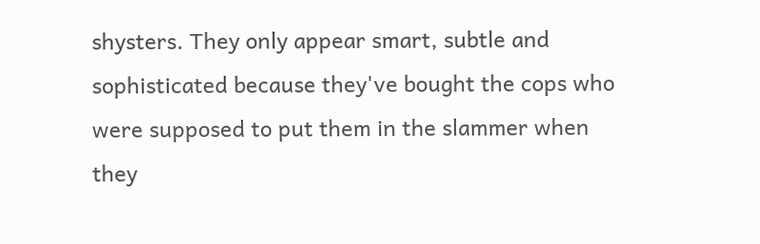shysters. They only appear smart, subtle and sophisticated because they've bought the cops who were supposed to put them in the slammer when they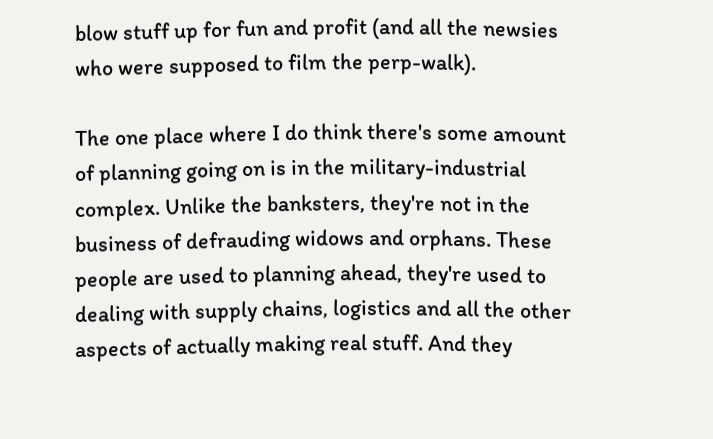blow stuff up for fun and profit (and all the newsies who were supposed to film the perp-walk).

The one place where I do think there's some amount of planning going on is in the military-industrial complex. Unlike the banksters, they're not in the business of defrauding widows and orphans. These people are used to planning ahead, they're used to dealing with supply chains, logistics and all the other aspects of actually making real stuff. And they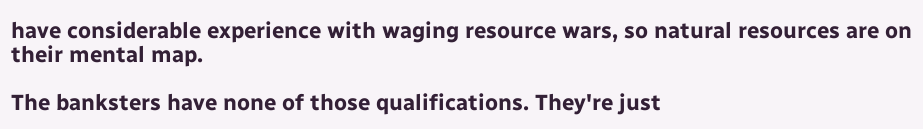have considerable experience with waging resource wars, so natural resources are on their mental map.

The banksters have none of those qualifications. They're just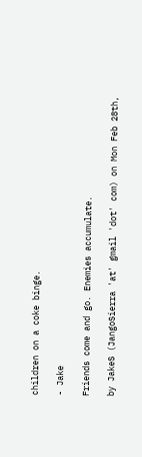children on a coke binge.

- Jake

Friends come and go. Enemies accumulate.

by JakeS (JangoSierra 'at' gmail 'dot' com) on Mon Feb 28th,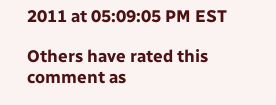2011 at 05:09:05 PM EST

Others have rated this comment as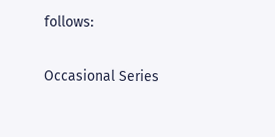follows:


Occasional Series